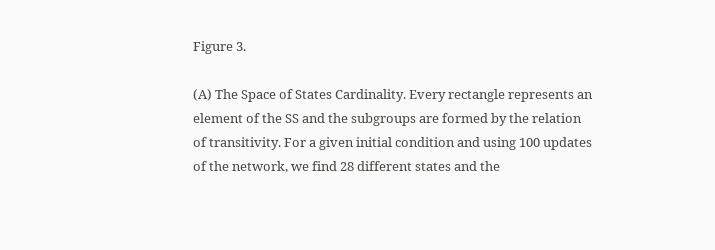Figure 3.

(A) The Space of States Cardinality. Every rectangle represents an element of the SS and the subgroups are formed by the relation of transitivity. For a given initial condition and using 100 updates of the network, we find 28 different states and the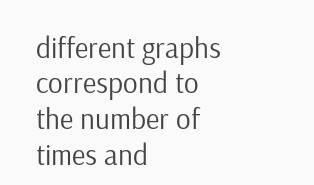different graphs correspond to the number of times and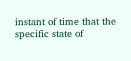instant of time that the specific state of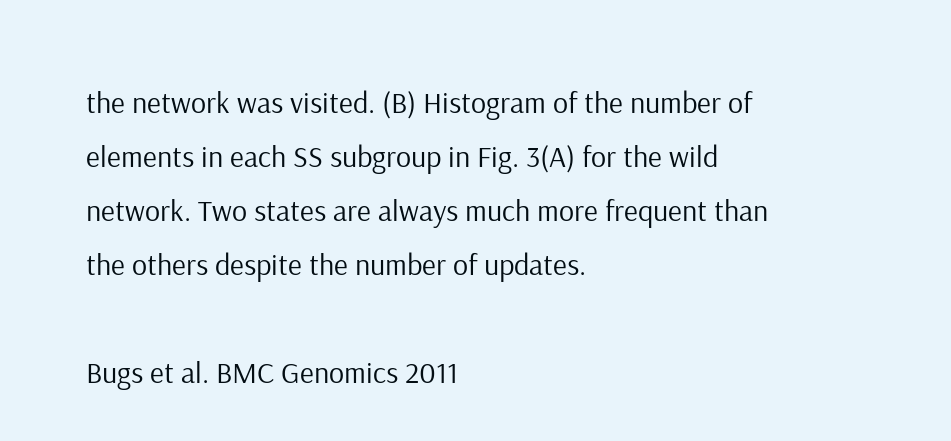the network was visited. (B) Histogram of the number of elements in each SS subgroup in Fig. 3(A) for the wild network. Two states are always much more frequent than the others despite the number of updates.

Bugs et al. BMC Genomics 2011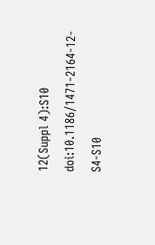12(Suppl 4):S10   doi:10.1186/1471-2164-12-S4-S10